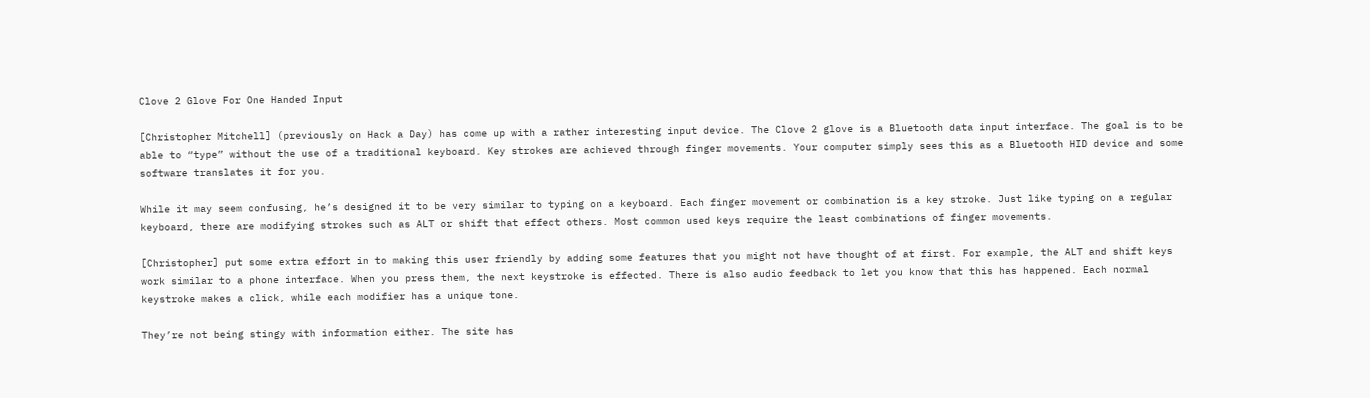Clove 2 Glove For One Handed Input

[Christopher Mitchell] (previously on Hack a Day) has come up with a rather interesting input device. The Clove 2 glove is a Bluetooth data input interface. The goal is to be able to “type” without the use of a traditional keyboard. Key strokes are achieved through finger movements. Your computer simply sees this as a Bluetooth HID device and some software translates it for you.

While it may seem confusing, he’s designed it to be very similar to typing on a keyboard. Each finger movement or combination is a key stroke. Just like typing on a regular keyboard, there are modifying strokes such as ALT or shift that effect others. Most common used keys require the least combinations of finger movements.

[Christopher] put some extra effort in to making this user friendly by adding some features that you might not have thought of at first. For example, the ALT and shift keys work similar to a phone interface. When you press them, the next keystroke is effected. There is also audio feedback to let you know that this has happened. Each normal keystroke makes a click, while each modifier has a unique tone.

They’re not being stingy with information either. The site has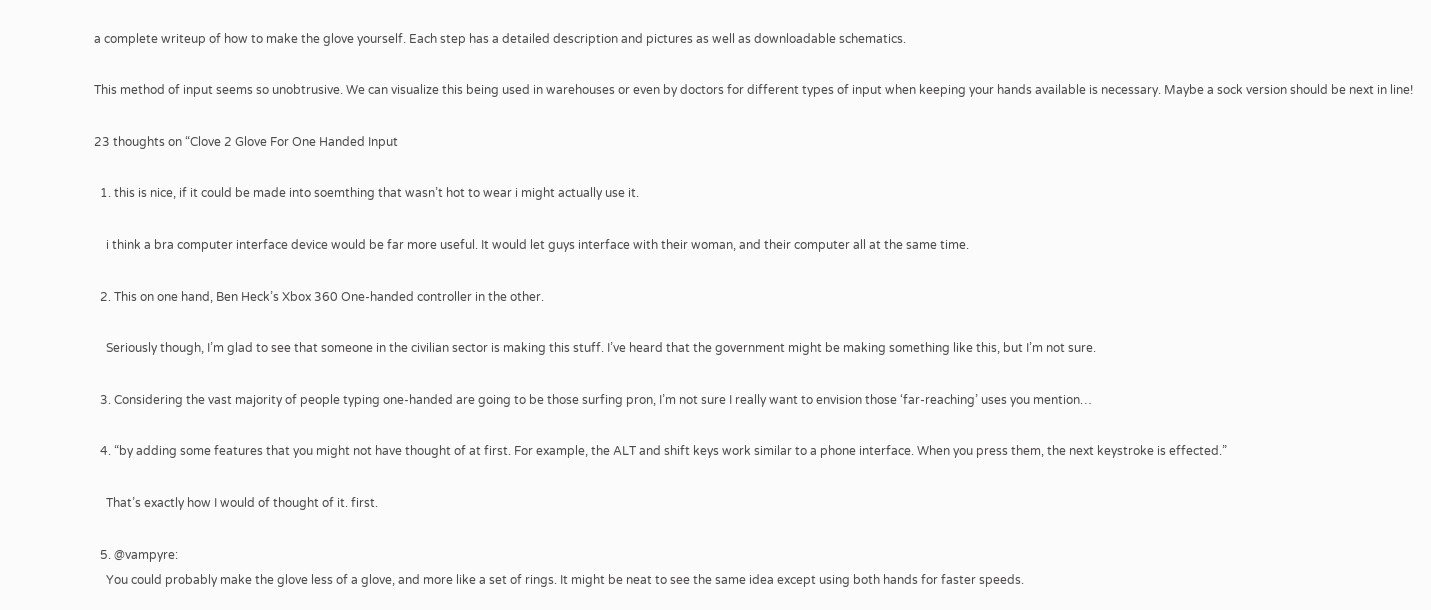a complete writeup of how to make the glove yourself. Each step has a detailed description and pictures as well as downloadable schematics.

This method of input seems so unobtrusive. We can visualize this being used in warehouses or even by doctors for different types of input when keeping your hands available is necessary. Maybe a sock version should be next in line!

23 thoughts on “Clove 2 Glove For One Handed Input

  1. this is nice, if it could be made into soemthing that wasn’t hot to wear i might actually use it.

    i think a bra computer interface device would be far more useful. It would let guys interface with their woman, and their computer all at the same time.

  2. This on one hand, Ben Heck’s Xbox 360 One-handed controller in the other.

    Seriously though, I’m glad to see that someone in the civilian sector is making this stuff. I’ve heard that the government might be making something like this, but I’m not sure.

  3. Considering the vast majority of people typing one-handed are going to be those surfing pron, I’m not sure I really want to envision those ‘far-reaching’ uses you mention…

  4. “by adding some features that you might not have thought of at first. For example, the ALT and shift keys work similar to a phone interface. When you press them, the next keystroke is effected.”

    That’s exactly how I would of thought of it. first.

  5. @vampyre:
    You could probably make the glove less of a glove, and more like a set of rings. It might be neat to see the same idea except using both hands for faster speeds.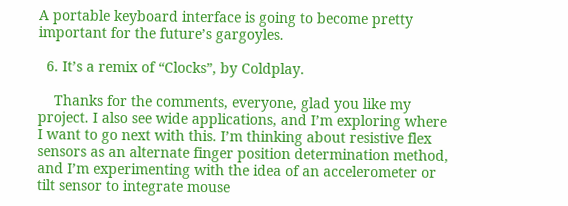A portable keyboard interface is going to become pretty important for the future’s gargoyles.

  6. It’s a remix of “Clocks”, by Coldplay.

    Thanks for the comments, everyone, glad you like my project. I also see wide applications, and I’m exploring where I want to go next with this. I’m thinking about resistive flex sensors as an alternate finger position determination method, and I’m experimenting with the idea of an accelerometer or tilt sensor to integrate mouse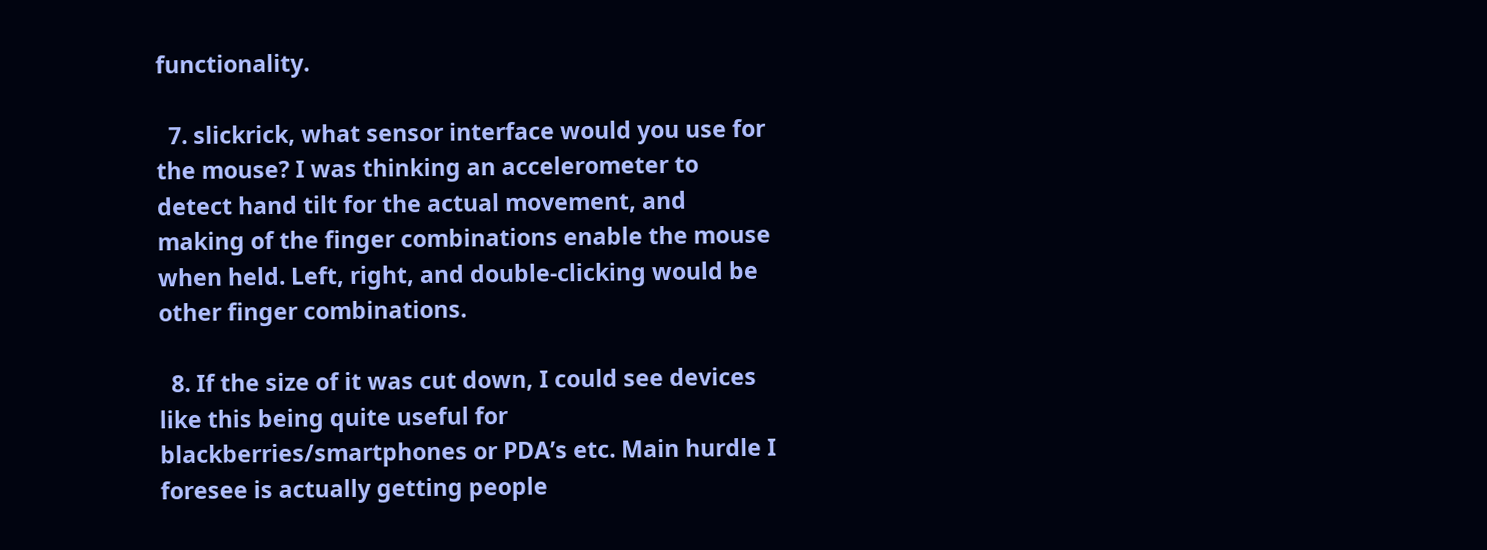functionality.

  7. slickrick, what sensor interface would you use for the mouse? I was thinking an accelerometer to detect hand tilt for the actual movement, and making of the finger combinations enable the mouse when held. Left, right, and double-clicking would be other finger combinations.

  8. If the size of it was cut down, I could see devices like this being quite useful for blackberries/smartphones or PDA’s etc. Main hurdle I foresee is actually getting people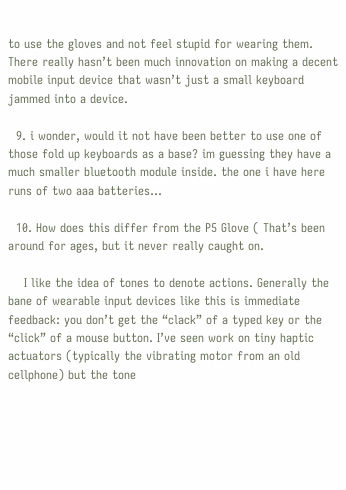to use the gloves and not feel stupid for wearing them. There really hasn’t been much innovation on making a decent mobile input device that wasn’t just a small keyboard jammed into a device.

  9. i wonder, would it not have been better to use one of those fold up keyboards as a base? im guessing they have a much smaller bluetooth module inside. the one i have here runs of two aaa batteries…

  10. How does this differ from the P5 Glove ( That’s been around for ages, but it never really caught on.

    I like the idea of tones to denote actions. Generally the bane of wearable input devices like this is immediate feedback: you don’t get the “clack” of a typed key or the “click” of a mouse button. I’ve seen work on tiny haptic actuators (typically the vibrating motor from an old cellphone) but the tone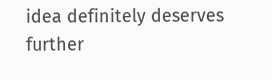idea definitely deserves further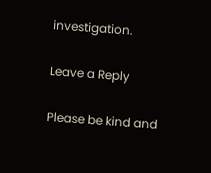investigation.

Leave a Reply

Please be kind and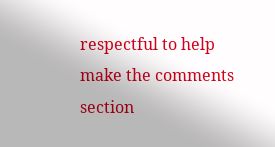respectful to help make the comments section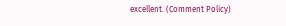excellent. (Comment Policy)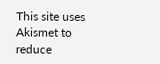This site uses Akismet to reduce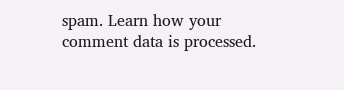spam. Learn how your comment data is processed.